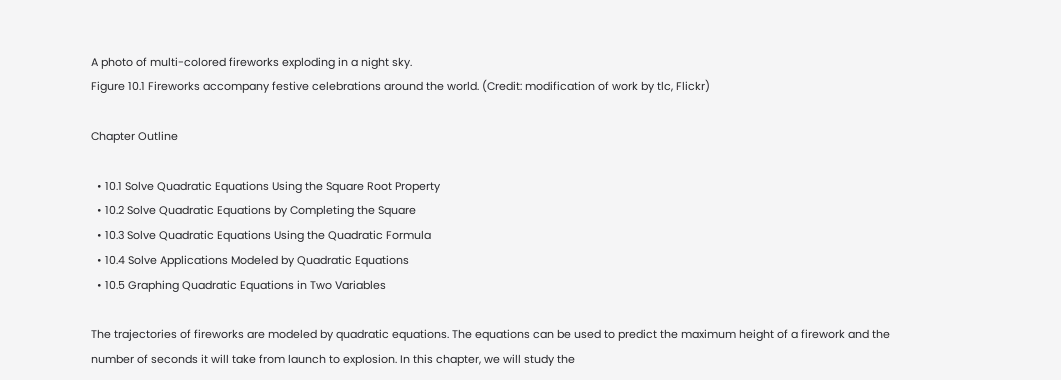A photo of multi-colored fireworks exploding in a night sky.
Figure 10.1 Fireworks accompany festive celebrations around the world. (Credit: modification of work by tlc, Flickr)

Chapter Outline

  • 10.1 Solve Quadratic Equations Using the Square Root Property
  • 10.2 Solve Quadratic Equations by Completing the Square
  • 10.3 Solve Quadratic Equations Using the Quadratic Formula
  • 10.4 Solve Applications Modeled by Quadratic Equations
  • 10.5 Graphing Quadratic Equations in Two Variables

The trajectories of fireworks are modeled by quadratic equations. The equations can be used to predict the maximum height of a firework and the number of seconds it will take from launch to explosion. In this chapter, we will study the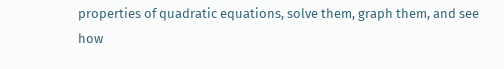properties of quadratic equations, solve them, graph them, and see how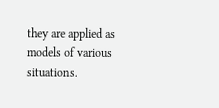they are applied as models of various situations.